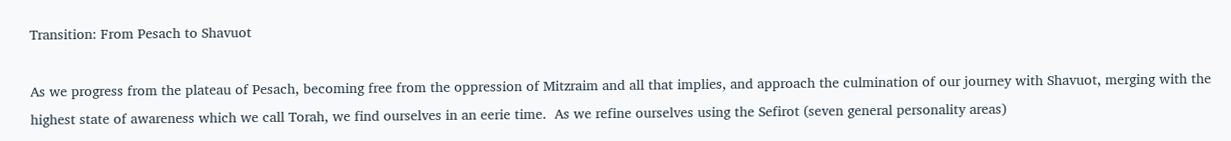Transition: From Pesach to Shavuot

As we progress from the plateau of Pesach, becoming free from the oppression of Mitzraim and all that implies, and approach the culmination of our journey with Shavuot, merging with the highest state of awareness which we call Torah, we find ourselves in an eerie time.  As we refine ourselves using the Sefirot (seven general personality areas)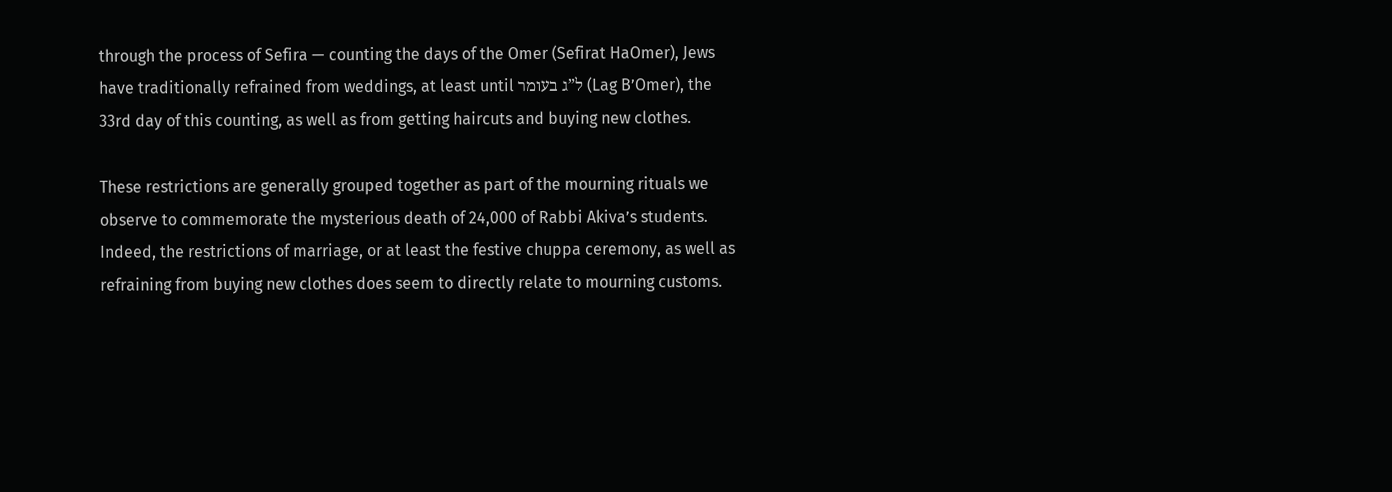through the process of Sefira — counting the days of the Omer (Sefirat HaOmer), Jews have traditionally refrained from weddings, at least until ל”ג בעומר (Lag B’Omer), the 33rd day of this counting, as well as from getting haircuts and buying new clothes.

These restrictions are generally grouped together as part of the mourning rituals we observe to commemorate the mysterious death of 24,000 of Rabbi Akiva’s students.  Indeed, the restrictions of marriage, or at least the festive chuppa ceremony, as well as refraining from buying new clothes does seem to directly relate to mourning customs.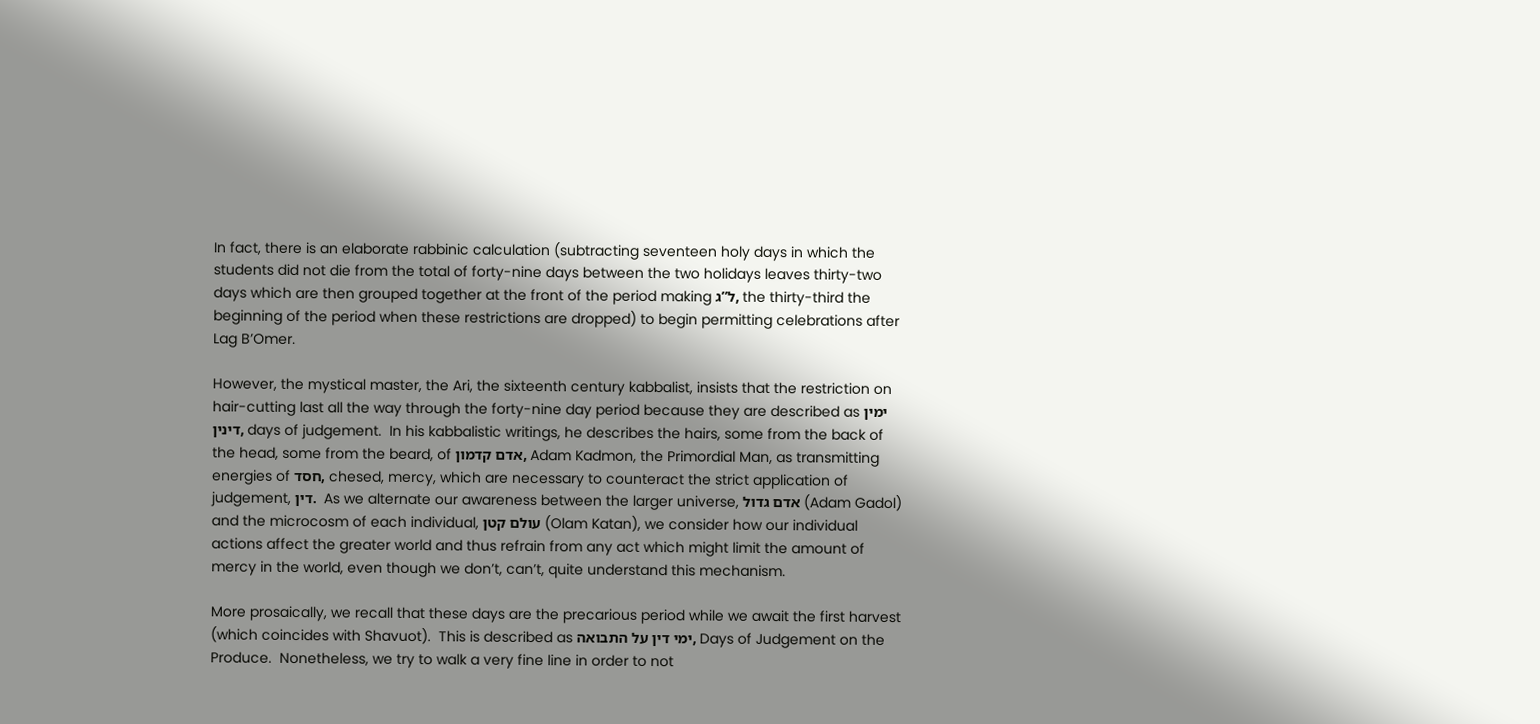In fact, there is an elaborate rabbinic calculation (subtracting seventeen holy days in which the students did not die from the total of forty-nine days between the two holidays leaves thirty-two days which are then grouped together at the front of the period making ל”ג, the thirty-third the beginning of the period when these restrictions are dropped) to begin permitting celebrations after Lag B’Omer.

However, the mystical master, the Ari, the sixteenth century kabbalist, insists that the restriction on hair-cutting last all the way through the forty-nine day period because they are described as ימין דינין, days of judgement.  In his kabbalistic writings, he describes the hairs, some from the back of the head, some from the beard, of אדם קדמון, Adam Kadmon, the Primordial Man, as transmitting energies of חסד, chesed, mercy, which are necessary to counteract the strict application of judgement, דין.  As we alternate our awareness between the larger universe, אדם גדול (Adam Gadol) and the microcosm of each individual, עולם קטן (Olam Katan), we consider how our individual actions affect the greater world and thus refrain from any act which might limit the amount of mercy in the world, even though we don’t, can’t, quite understand this mechanism.

More prosaically, we recall that these days are the precarious period while we await the first harvest (which coincides with Shavuot).  This is described as ימי דין על התבואה, Days of Judgement on the Produce.  Nonetheless, we try to walk a very fine line in order to not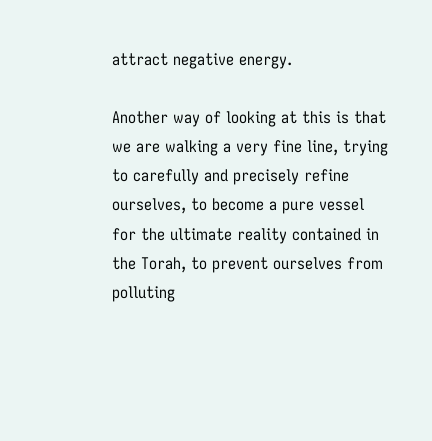attract negative energy.

Another way of looking at this is that we are walking a very fine line, trying to carefully and precisely refine ourselves, to become a pure vessel for the ultimate reality contained in the Torah, to prevent ourselves from polluting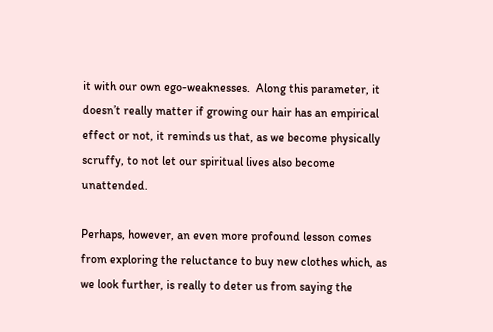it with our own ego-weaknesses.  Along this parameter, it doesn’t really matter if growing our hair has an empirical effect or not, it reminds us that, as we become physically scruffy, to not let our spiritual lives also become unattended.

Perhaps, however, an even more profound lesson comes from exploring the reluctance to buy new clothes which, as we look further, is really to deter us from saying the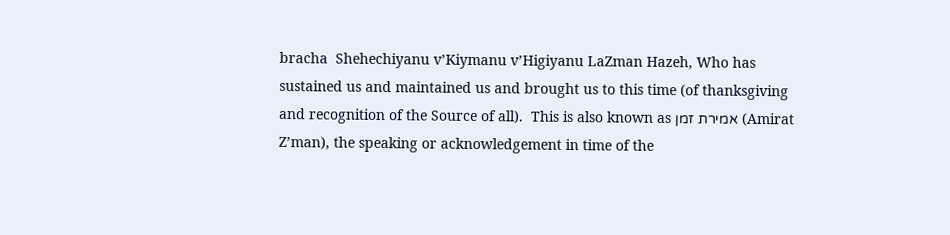bracha  Shehechiyanu v’Kiymanu v’Higiyanu LaZman Hazeh, Who has sustained us and maintained us and brought us to this time (of thanksgiving and recognition of the Source of all).  This is also known as אמירת זמן (Amirat Z’man), the speaking or acknowledgement in time of the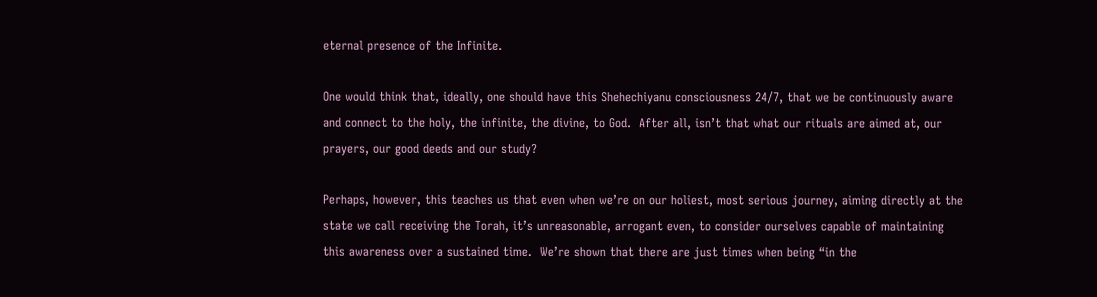eternal presence of the Infinite.

One would think that, ideally, one should have this Shehechiyanu consciousness 24/7, that we be continuously aware and connect to the holy, the infinite, the divine, to God.  After all, isn’t that what our rituals are aimed at, our prayers, our good deeds and our study?

Perhaps, however, this teaches us that even when we’re on our holiest, most serious journey, aiming directly at the state we call receiving the Torah, it’s unreasonable, arrogant even, to consider ourselves capable of maintaining this awareness over a sustained time.  We’re shown that there are just times when being “in the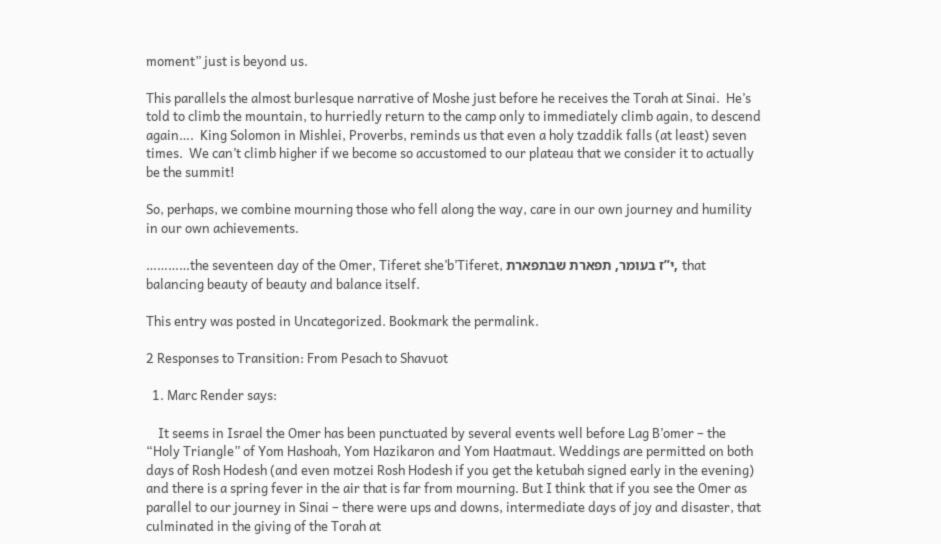moment” just is beyond us.

This parallels the almost burlesque narrative of Moshe just before he receives the Torah at Sinai.  He’s told to climb the mountain, to hurriedly return to the camp only to immediately climb again, to descend again….  King Solomon in Mishlei, Proverbs, reminds us that even a holy tzaddik falls (at least) seven times.  We can’t climb higher if we become so accustomed to our plateau that we consider it to actually be the summit!

So, perhaps, we combine mourning those who fell along the way, care in our own journey and humility in our own achievements.

…………the seventeen day of the Omer, Tiferet she’b’Tiferet, י”ז בעומר, תפארת שבתפארת, that balancing beauty of beauty and balance itself.

This entry was posted in Uncategorized. Bookmark the permalink.

2 Responses to Transition: From Pesach to Shavuot

  1. Marc Render says:

    It seems in Israel the Omer has been punctuated by several events well before Lag B’omer – the “Holy Triangle” of Yom Hashoah, Yom Hazikaron and Yom Haatmaut. Weddings are permitted on both days of Rosh Hodesh (and even motzei Rosh Hodesh if you get the ketubah signed early in the evening) and there is a spring fever in the air that is far from mourning. But I think that if you see the Omer as parallel to our journey in Sinai – there were ups and downs, intermediate days of joy and disaster, that culminated in the giving of the Torah at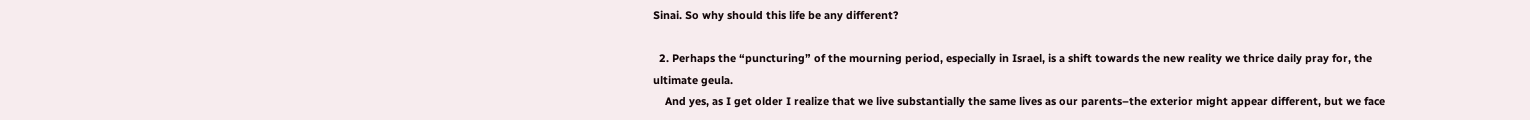Sinai. So why should this life be any different?

  2. Perhaps the “puncturing” of the mourning period, especially in Israel, is a shift towards the new reality we thrice daily pray for, the ultimate geula.
    And yes, as I get older I realize that we live substantially the same lives as our parents–the exterior might appear different, but we face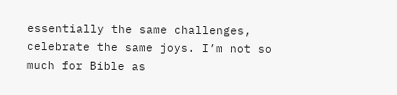essentially the same challenges, celebrate the same joys. I’m not so much for Bible as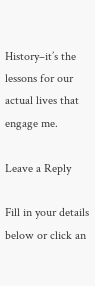History–it’s the lessons for our actual lives that engage me.

Leave a Reply

Fill in your details below or click an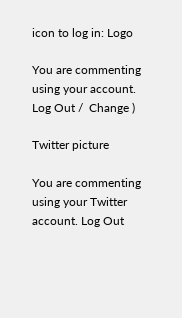icon to log in: Logo

You are commenting using your account. Log Out /  Change )

Twitter picture

You are commenting using your Twitter account. Log Out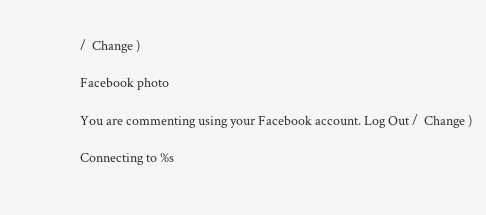/  Change )

Facebook photo

You are commenting using your Facebook account. Log Out /  Change )

Connecting to %s